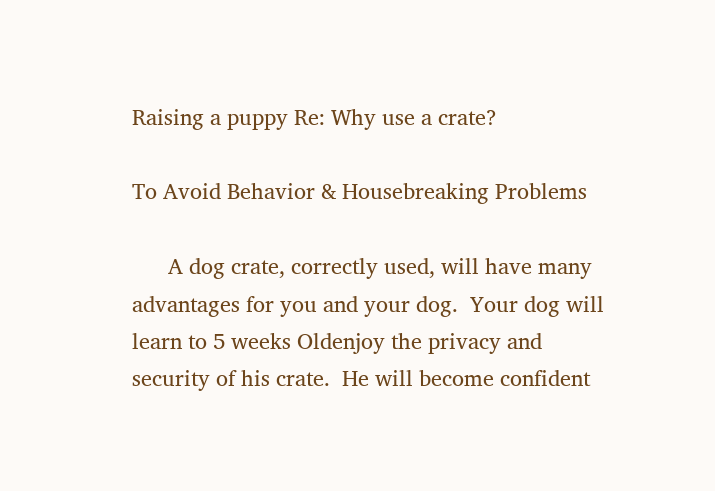Raising a puppy Re: Why use a crate?

To Avoid Behavior & Housebreaking Problems

      A dog crate, correctly used, will have many advantages for you and your dog.  Your dog will learn to 5 weeks Oldenjoy the privacy and security of his crate.  He will become confident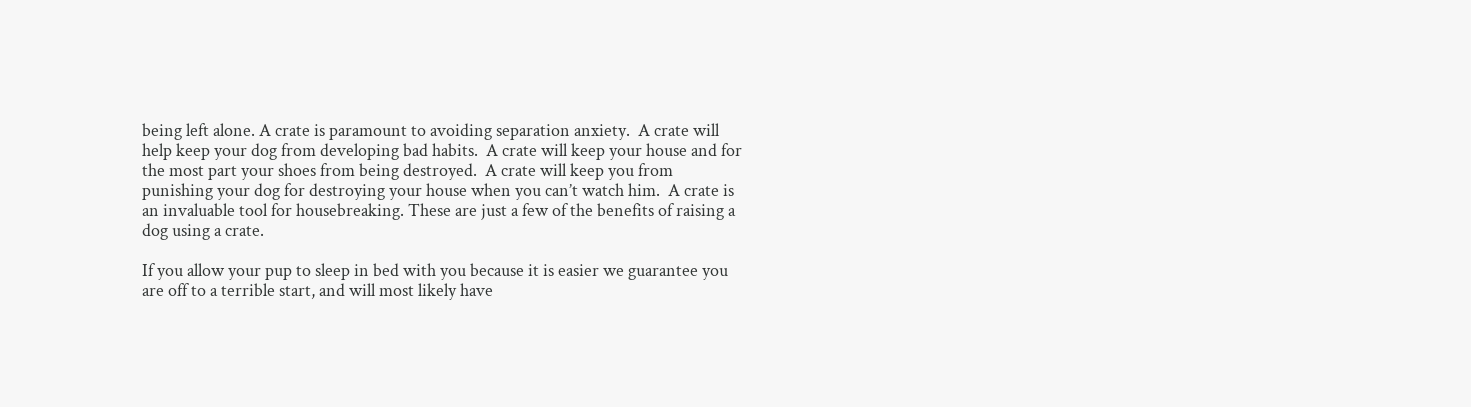being left alone. A crate is paramount to avoiding separation anxiety.  A crate will help keep your dog from developing bad habits.  A crate will keep your house and for the most part your shoes from being destroyed.  A crate will keep you from punishing your dog for destroying your house when you can’t watch him.  A crate is an invaluable tool for housebreaking. These are just a few of the benefits of raising a dog using a crate.

If you allow your pup to sleep in bed with you because it is easier we guarantee you are off to a terrible start, and will most likely have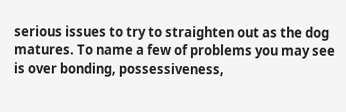serious issues to try to straighten out as the dog matures. To name a few of problems you may see is over bonding, possessiveness,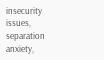insecurity issues, separation anxiety,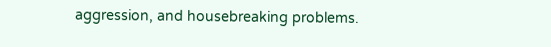aggression, and housebreaking problems.